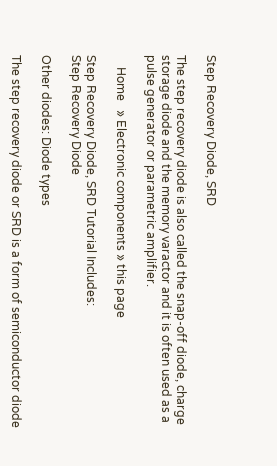Step Recovery Diode, SRD

The step recovery diode is also called the snap-off diode, charge storage diode and the memory varactor and it is often used as a pulse generator or parametric amplifier.

    Home   » Electronic components » this page

Step Recovery Diode, SRD Tutorial Includes:
Step Recovery Diode

Other diodes: Diode types

The step recovery diode or SRD is a form of semiconductor diode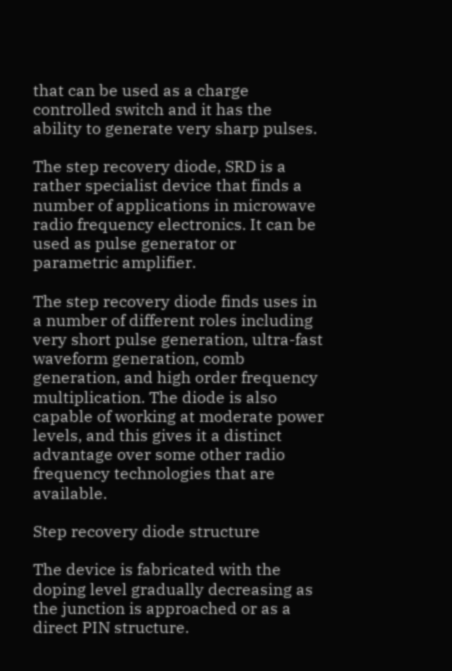that can be used as a charge controlled switch and it has the ability to generate very sharp pulses.

The step recovery diode, SRD is a rather specialist device that finds a number of applications in microwave radio frequency electronics. It can be used as pulse generator or parametric amplifier.

The step recovery diode finds uses in a number of different roles including very short pulse generation, ultra-fast waveform generation, comb generation, and high order frequency multiplication. The diode is also capable of working at moderate power levels, and this gives it a distinct advantage over some other radio frequency technologies that are available.

Step recovery diode structure

The device is fabricated with the doping level gradually decreasing as the junction is approached or as a direct PIN structure.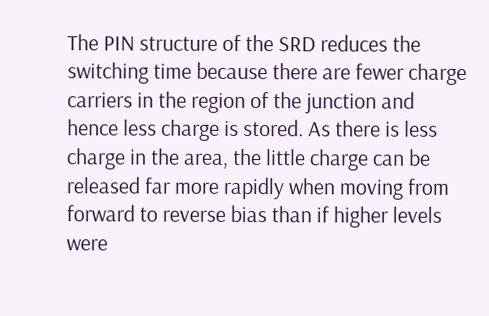The PIN structure of the SRD reduces the switching time because there are fewer charge carriers in the region of the junction and hence less charge is stored. As there is less charge in the area, the little charge can be released far more rapidly when moving from forward to reverse bias than if higher levels were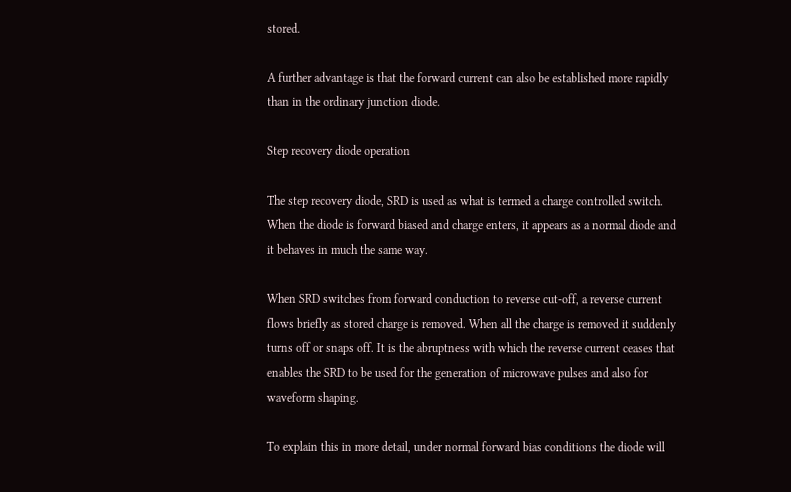stored.

A further advantage is that the forward current can also be established more rapidly than in the ordinary junction diode.

Step recovery diode operation

The step recovery diode, SRD is used as what is termed a charge controlled switch. When the diode is forward biased and charge enters, it appears as a normal diode and it behaves in much the same way.

When SRD switches from forward conduction to reverse cut-off, a reverse current flows briefly as stored charge is removed. When all the charge is removed it suddenly turns off or snaps off. It is the abruptness with which the reverse current ceases that enables the SRD to be used for the generation of microwave pulses and also for waveform shaping.

To explain this in more detail, under normal forward bias conditions the diode will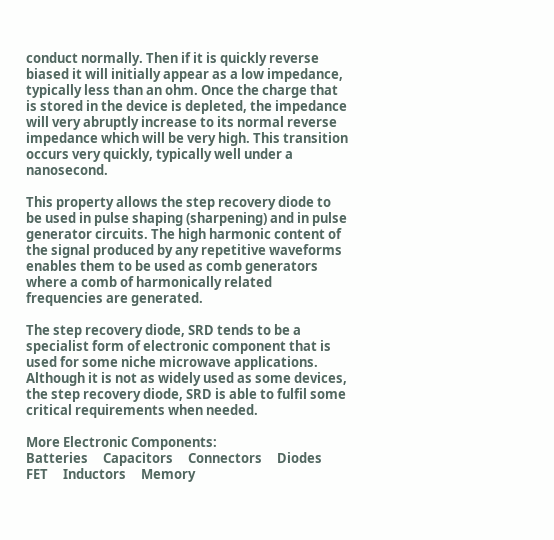conduct normally. Then if it is quickly reverse biased it will initially appear as a low impedance, typically less than an ohm. Once the charge that is stored in the device is depleted, the impedance will very abruptly increase to its normal reverse impedance which will be very high. This transition occurs very quickly, typically well under a nanosecond.

This property allows the step recovery diode to be used in pulse shaping (sharpening) and in pulse generator circuits. The high harmonic content of the signal produced by any repetitive waveforms enables them to be used as comb generators where a comb of harmonically related frequencies are generated.

The step recovery diode, SRD tends to be a specialist form of electronic component that is used for some niche microwave applications. Although it is not as widely used as some devices, the step recovery diode, SRD is able to fulfil some critical requirements when needed.

More Electronic Components:
Batteries     Capacitors     Connectors     Diodes     FET     Inductors     Memory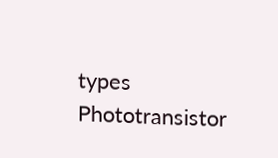types     Phototransistor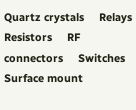Quartz crystals     Relays     Resistors     RF connectors     Switches     Surface mount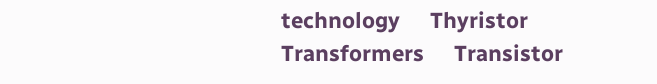technology     Thyristor     Transformers     Transistor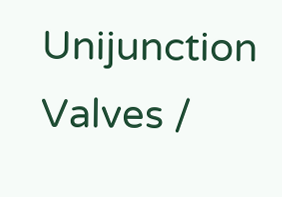Unijunction     Valves /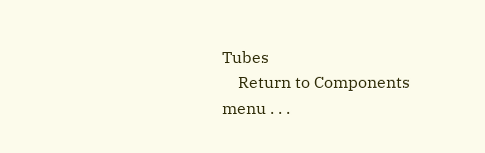Tubes
    Return to Components menu . . .